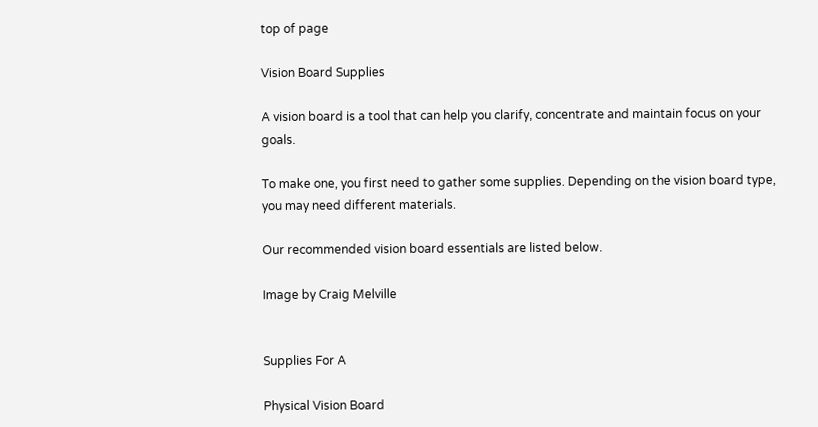top of page

Vision Board Supplies

A vision board is a tool that can help you clarify, concentrate and maintain focus on your goals.

To make one, you first need to gather some supplies. Depending on the vision board type, you may need different materials.

Our recommended vision board essentials are listed below.

Image by Craig Melville


Supplies For A

Physical Vision Board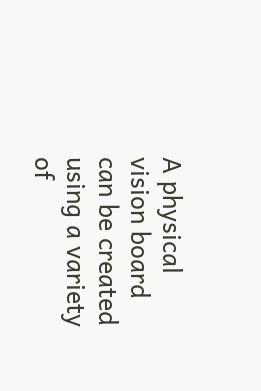A physical vision board can be created using a variety of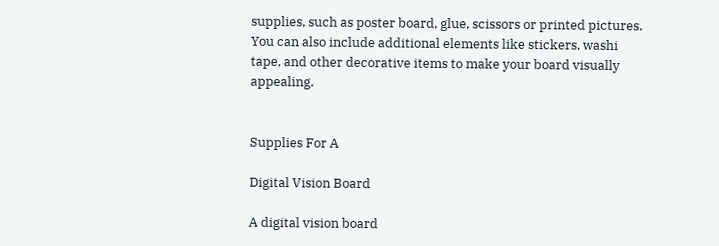supplies, such as poster board, glue, scissors or printed pictures. You can also include additional elements like stickers, washi tape, and other decorative items to make your board visually appealing.


Supplies For A

Digital Vision Board

A digital vision board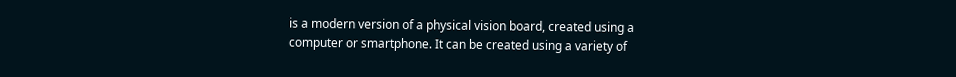is a modern version of a physical vision board, created using a computer or smartphone. It can be created using a variety of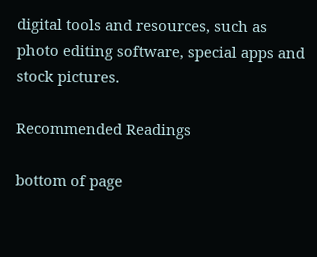digital tools and resources, such as photo editing software, special apps and stock pictures.

Recommended Readings

bottom of page